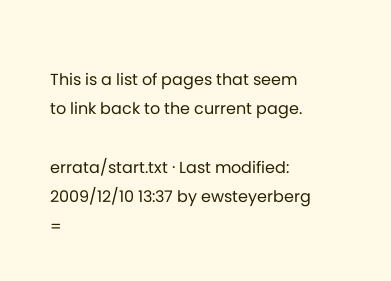This is a list of pages that seem to link back to the current page.

errata/start.txt · Last modified: 2009/12/10 13:37 by ewsteyerberg =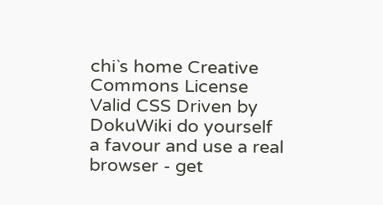chi`s home Creative Commons License Valid CSS Driven by DokuWiki do yourself a favour and use a real browser - get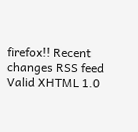firefox!! Recent changes RSS feed Valid XHTML 1.0